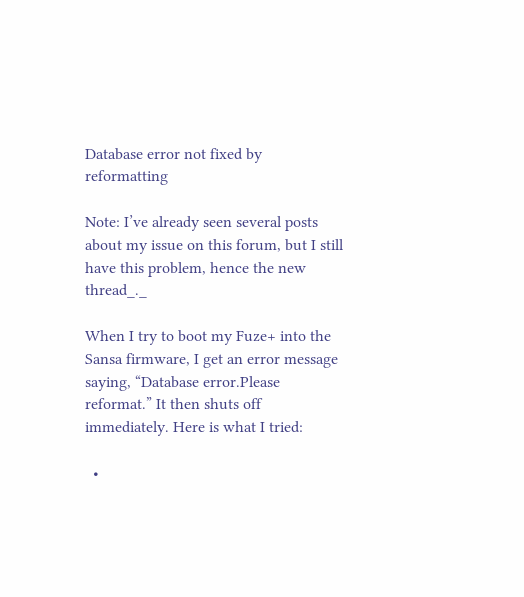Database error not fixed by reformatting

Note: I’ve already seen several posts about my issue on this forum, but I still have this problem, hence the new thread_._

When I try to boot my Fuze+ into the Sansa firmware, I get an error message saying, “Database error.Please reformat.” It then shuts off immediately. Here is what I tried:

  •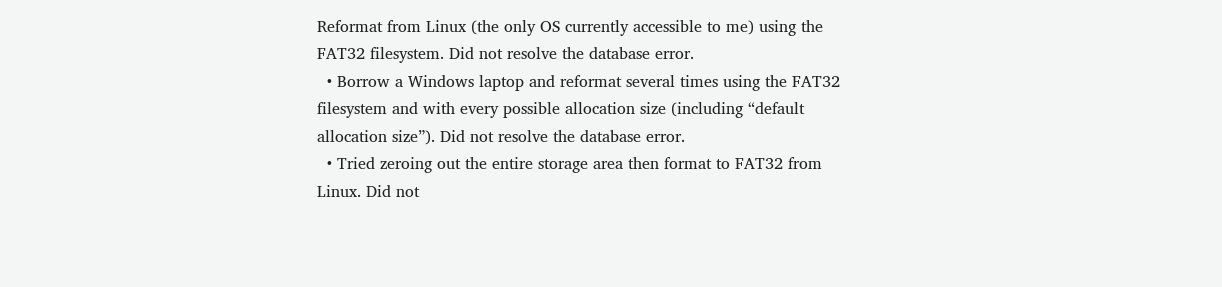Reformat from Linux (the only OS currently accessible to me) using the FAT32 filesystem. Did not resolve the database error.
  • Borrow a Windows laptop and reformat several times using the FAT32 filesystem and with every possible allocation size (including “default allocation size”). Did not resolve the database error.
  • Tried zeroing out the entire storage area then format to FAT32 from Linux. Did not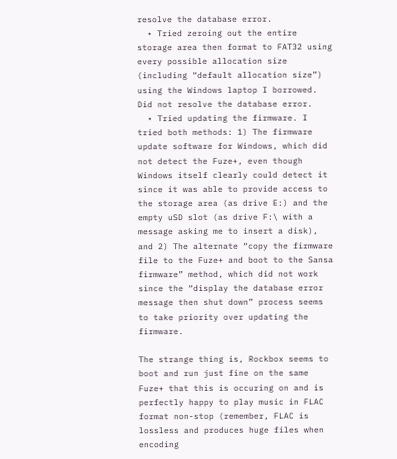resolve the database error.
  • Tried zeroing out the entire storage area then format to FAT32 using every possible allocation size (including “default allocation size”) using the Windows laptop I borrowed. Did not resolve the database error.
  • Tried updating the firmware. I tried both methods: 1) The firmware update software for Windows, which did not detect the Fuze+, even though Windows itself clearly could detect it since it was able to provide access to the storage area (as drive E:) and the empty uSD slot (as drive F:\ with a message asking me to insert a disk), and 2) The alternate “copy the firmware file to the Fuze+ and boot to the Sansa firmware” method, which did not work since the “display the database error message then shut down” process seems to take priority over updating the firmware.

The strange thing is, Rockbox seems to boot and run just fine on the same Fuze+ that this is occuring on and is perfectly happy to play music in FLAC format non-stop (remember, FLAC is lossless and produces huge files when encoding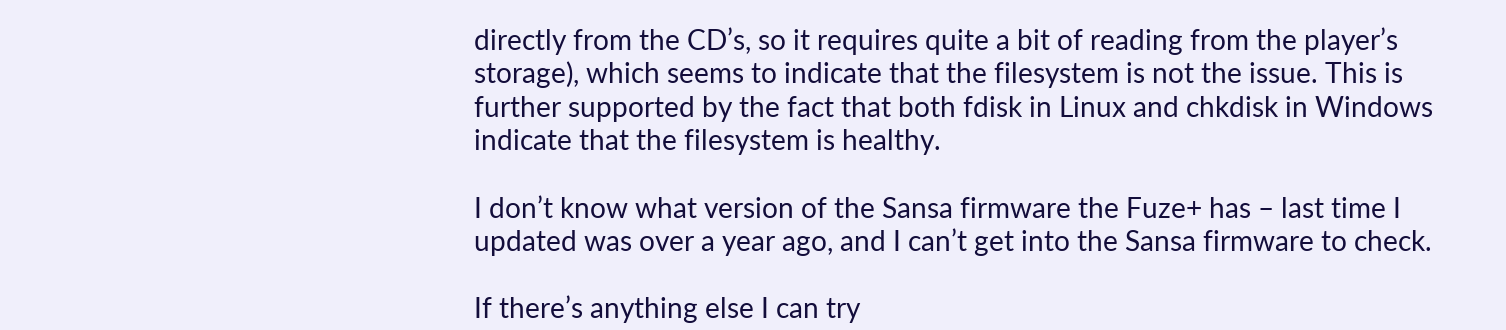directly from the CD’s, so it requires quite a bit of reading from the player’s storage), which seems to indicate that the filesystem is not the issue. This is further supported by the fact that both fdisk in Linux and chkdisk in Windows indicate that the filesystem is healthy.

I don’t know what version of the Sansa firmware the Fuze+ has – last time I updated was over a year ago, and I can’t get into the Sansa firmware to check.

If there’s anything else I can try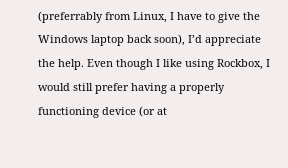(preferrably from Linux, I have to give the Windows laptop back soon), I’d appreciate the help. Even though I like using Rockbox, I would still prefer having a properly functioning device (or at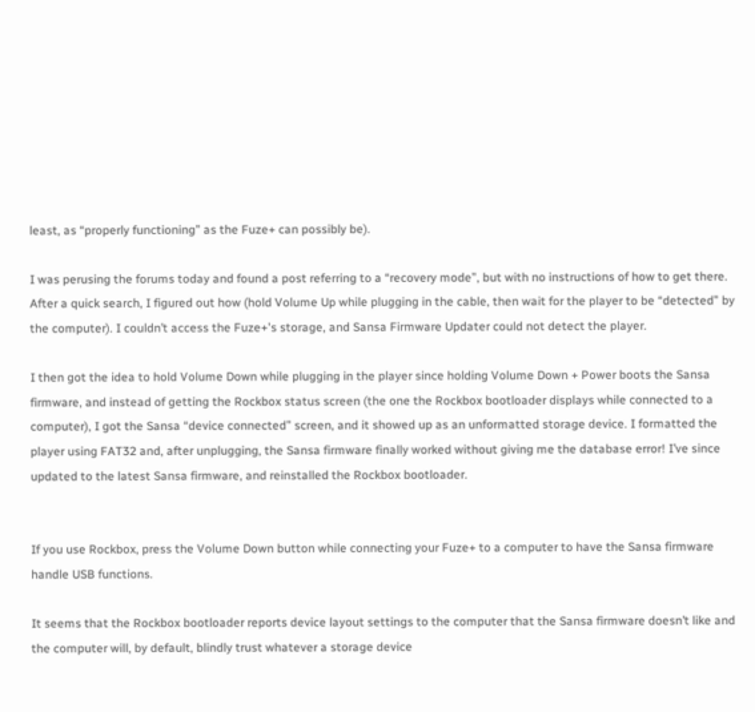least, as “properly functioning” as the Fuze+ can possibly be).

I was perusing the forums today and found a post referring to a “recovery mode”, but with no instructions of how to get there. After a quick search, I figured out how (hold Volume Up while plugging in the cable, then wait for the player to be “detected” by the computer). I couldn’t access the Fuze+'s storage, and Sansa Firmware Updater could not detect the player.

I then got the idea to hold Volume Down while plugging in the player since holding Volume Down + Power boots the Sansa firmware, and instead of getting the Rockbox status screen (the one the Rockbox bootloader displays while connected to a computer), I got the Sansa “device connected” screen, and it showed up as an unformatted storage device. I formatted the player using FAT32 and, after unplugging, the Sansa firmware finally worked without giving me the database error! I’ve since updated to the latest Sansa firmware, and reinstalled the Rockbox bootloader.


If you use Rockbox, press the Volume Down button while connecting your Fuze+ to a computer to have the Sansa firmware handle USB functions.

It seems that the Rockbox bootloader reports device layout settings to the computer that the Sansa firmware doesn’t like and the computer will, by default, blindly trust whatever a storage device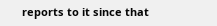reports to it since that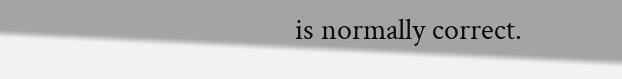is normally correct.